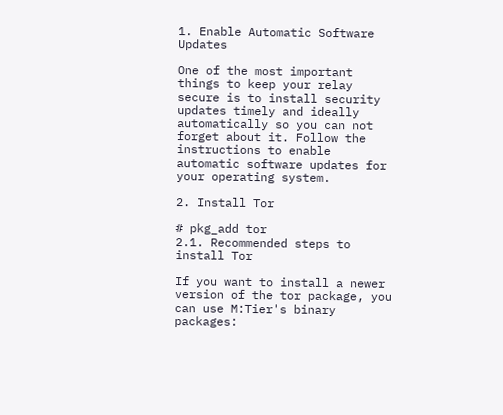1. Enable Automatic Software Updates

One of the most important things to keep your relay secure is to install security updates timely and ideally automatically so you can not forget about it. Follow the instructions to enable automatic software updates for your operating system.

2. Install Tor

# pkg_add tor
2.1. Recommended steps to install Tor

If you want to install a newer version of the tor package, you can use M:Tier's binary packages: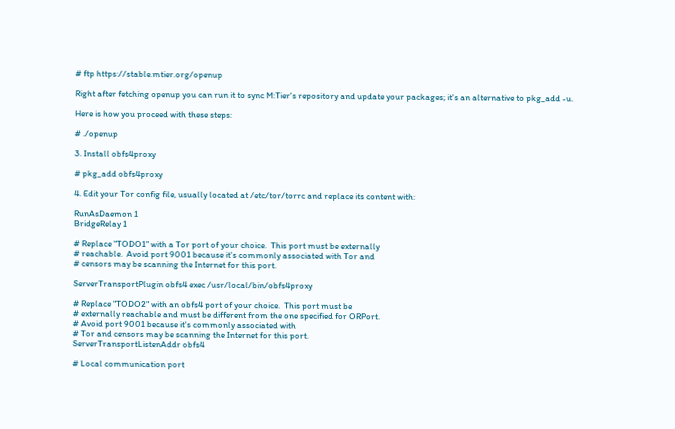# ftp https://stable.mtier.org/openup

Right after fetching openup you can run it to sync M:Tier's repository and update your packages; it's an alternative to pkg_add -u.

Here is how you proceed with these steps:

# ./openup

3. Install obfs4proxy

# pkg_add obfs4proxy

4. Edit your Tor config file, usually located at /etc/tor/torrc and replace its content with:

RunAsDaemon 1
BridgeRelay 1

# Replace "TODO1" with a Tor port of your choice.  This port must be externally
# reachable.  Avoid port 9001 because it's commonly associated with Tor and
# censors may be scanning the Internet for this port.

ServerTransportPlugin obfs4 exec /usr/local/bin/obfs4proxy

# Replace "TODO2" with an obfs4 port of your choice.  This port must be
# externally reachable and must be different from the one specified for ORPort.
# Avoid port 9001 because it's commonly associated with
# Tor and censors may be scanning the Internet for this port.
ServerTransportListenAddr obfs4

# Local communication port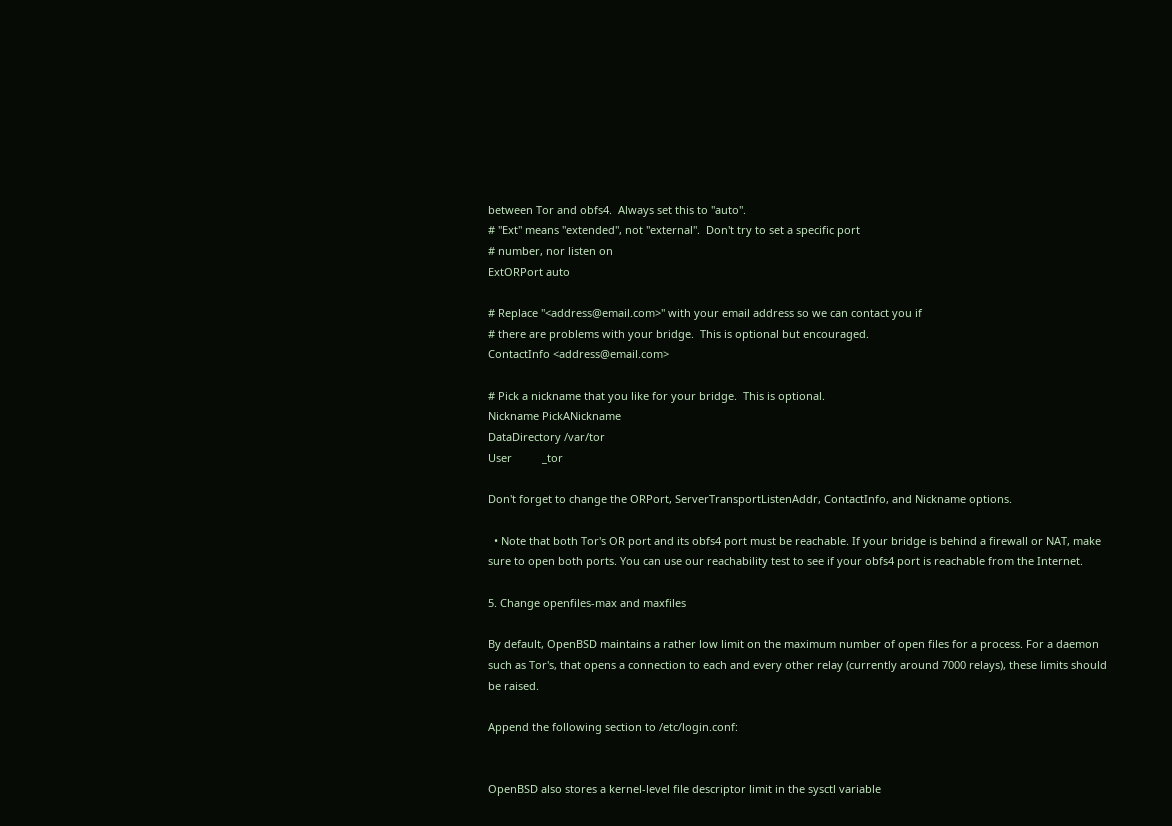between Tor and obfs4.  Always set this to "auto".
# "Ext" means "extended", not "external".  Don't try to set a specific port
# number, nor listen on
ExtORPort auto

# Replace "<address@email.com>" with your email address so we can contact you if
# there are problems with your bridge.  This is optional but encouraged.
ContactInfo <address@email.com>

# Pick a nickname that you like for your bridge.  This is optional.
Nickname PickANickname
DataDirectory /var/tor
User          _tor

Don't forget to change the ORPort, ServerTransportListenAddr, ContactInfo, and Nickname options.

  • Note that both Tor's OR port and its obfs4 port must be reachable. If your bridge is behind a firewall or NAT, make sure to open both ports. You can use our reachability test to see if your obfs4 port is reachable from the Internet.

5. Change openfiles-max and maxfiles

By default, OpenBSD maintains a rather low limit on the maximum number of open files for a process. For a daemon such as Tor's, that opens a connection to each and every other relay (currently around 7000 relays), these limits should be raised.

Append the following section to /etc/login.conf:


OpenBSD also stores a kernel-level file descriptor limit in the sysctl variable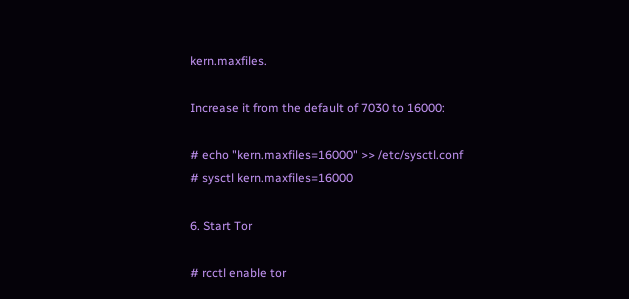kern.maxfiles.

Increase it from the default of 7030 to 16000:

# echo "kern.maxfiles=16000" >> /etc/sysctl.conf
# sysctl kern.maxfiles=16000

6. Start Tor

# rcctl enable tor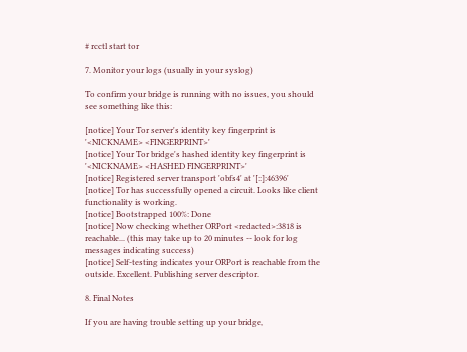# rcctl start tor

7. Monitor your logs (usually in your syslog)

To confirm your bridge is running with no issues, you should see something like this:

[notice] Your Tor server's identity key fingerprint is '<NICKNAME> <FINGERPRINT>'
[notice] Your Tor bridge's hashed identity key fingerprint is '<NICKNAME> <HASHED FINGERPRINT>'
[notice] Registered server transport 'obfs4' at '[::]:46396'
[notice] Tor has successfully opened a circuit. Looks like client functionality is working.
[notice] Bootstrapped 100%: Done
[notice] Now checking whether ORPort <redacted>:3818 is reachable... (this may take up to 20 minutes -- look for log messages indicating success)
[notice] Self-testing indicates your ORPort is reachable from the outside. Excellent. Publishing server descriptor.

8. Final Notes

If you are having trouble setting up your bridge,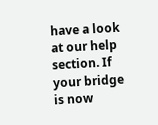have a look at our help section. If your bridge is now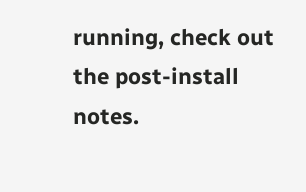running, check out the post-install notes.